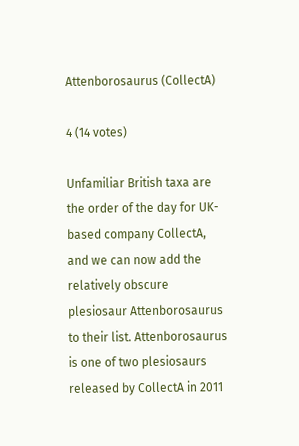Attenborosaurus (CollectA)

4 (14 votes)

Unfamiliar British taxa are the order of the day for UK-based company CollectA, and we can now add the relatively obscure plesiosaur Attenborosaurus to their list. Attenborosaurus is one of two plesiosaurs released by CollectA in 2011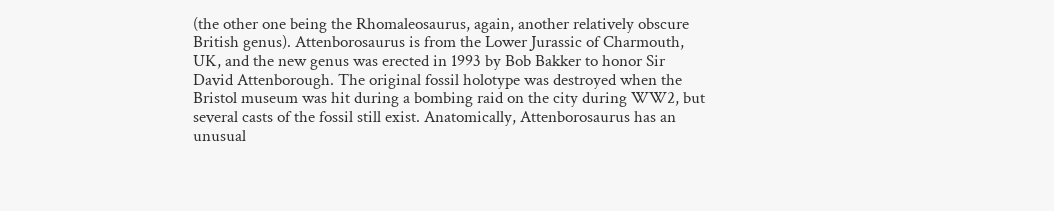(the other one being the Rhomaleosaurus, again, another relatively obscure British genus). Attenborosaurus is from the Lower Jurassic of Charmouth, UK, and the new genus was erected in 1993 by Bob Bakker to honor Sir David Attenborough. The original fossil holotype was destroyed when the Bristol museum was hit during a bombing raid on the city during WW2, but several casts of the fossil still exist. Anatomically, Attenborosaurus has an unusual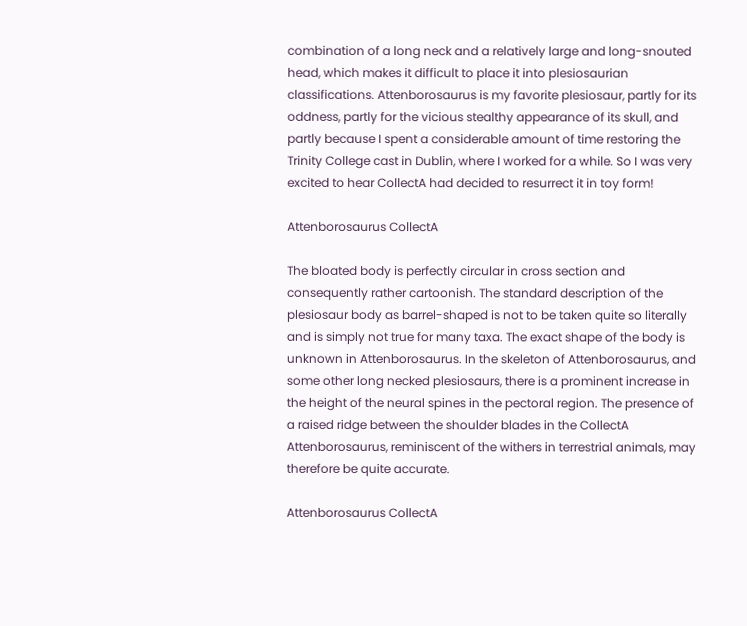combination of a long neck and a relatively large and long-snouted head, which makes it difficult to place it into plesiosaurian classifications. Attenborosaurus is my favorite plesiosaur, partly for its oddness, partly for the vicious stealthy appearance of its skull, and partly because I spent a considerable amount of time restoring the Trinity College cast in Dublin, where I worked for a while. So I was very excited to hear CollectA had decided to resurrect it in toy form!

Attenborosaurus CollectA

The bloated body is perfectly circular in cross section and consequently rather cartoonish. The standard description of the plesiosaur body as barrel-shaped is not to be taken quite so literally and is simply not true for many taxa. The exact shape of the body is unknown in Attenborosaurus. In the skeleton of Attenborosaurus, and some other long necked plesiosaurs, there is a prominent increase in the height of the neural spines in the pectoral region. The presence of a raised ridge between the shoulder blades in the CollectA Attenborosaurus, reminiscent of the withers in terrestrial animals, may therefore be quite accurate.

Attenborosaurus CollectA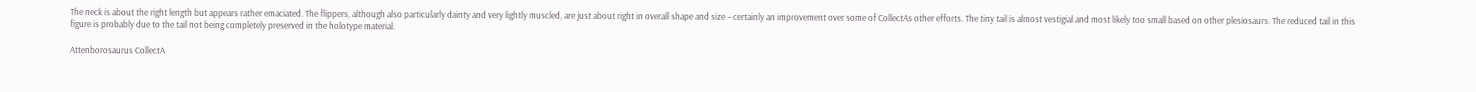The neck is about the right length but appears rather emaciated. The flippers, although also particularly dainty and very lightly muscled, are just about right in overall shape and size – certainly an improvement over some of CollectAs other efforts. The tiny tail is almost vestigial and most likely too small based on other plesiosaurs. The reduced tail in this figure is probably due to the tail not being completely preserved in the holotype material.

Attenborosaurus CollectA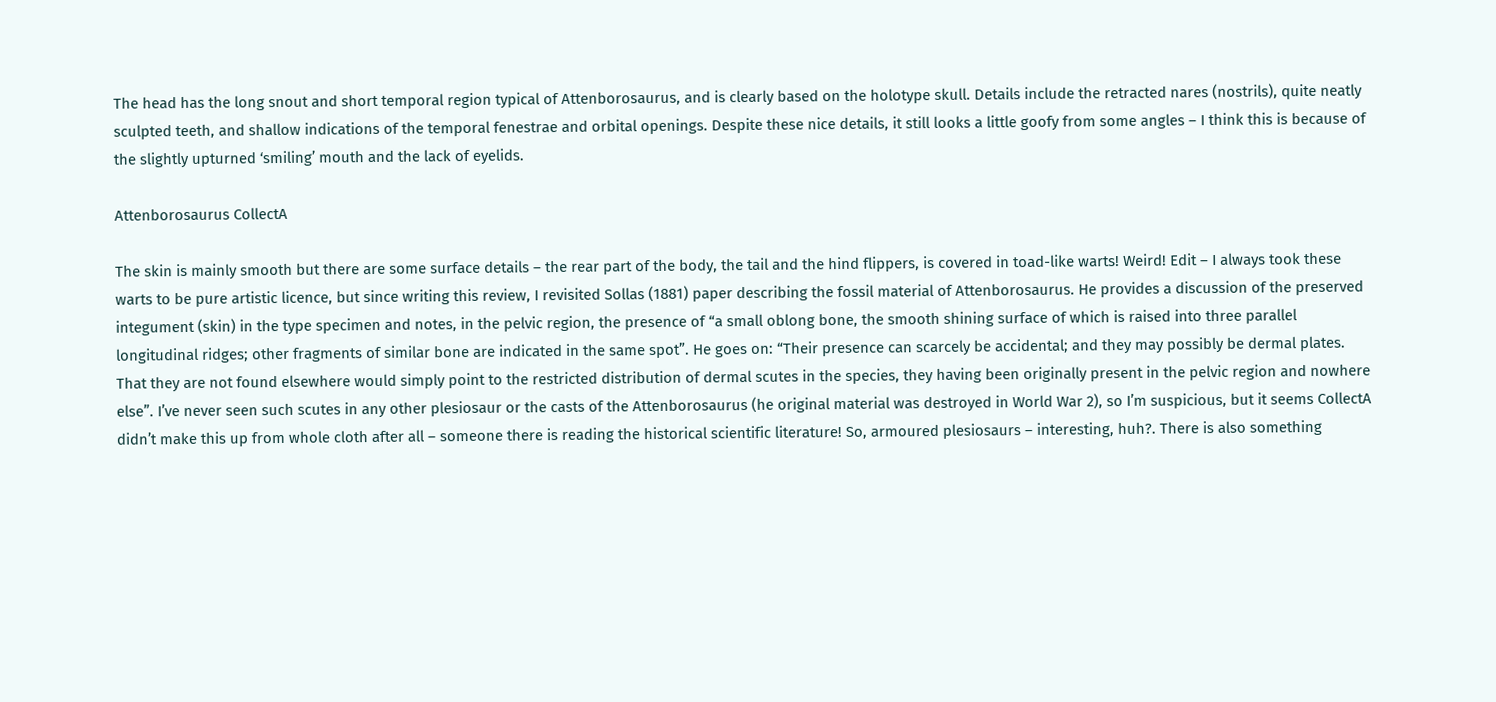The head has the long snout and short temporal region typical of Attenborosaurus, and is clearly based on the holotype skull. Details include the retracted nares (nostrils), quite neatly sculpted teeth, and shallow indications of the temporal fenestrae and orbital openings. Despite these nice details, it still looks a little goofy from some angles – I think this is because of the slightly upturned ‘smiling’ mouth and the lack of eyelids.

Attenborosaurus CollectA

The skin is mainly smooth but there are some surface details – the rear part of the body, the tail and the hind flippers, is covered in toad-like warts! Weird! Edit – I always took these warts to be pure artistic licence, but since writing this review, I revisited Sollas (1881) paper describing the fossil material of Attenborosaurus. He provides a discussion of the preserved integument (skin) in the type specimen and notes, in the pelvic region, the presence of “a small oblong bone, the smooth shining surface of which is raised into three parallel longitudinal ridges; other fragments of similar bone are indicated in the same spot”. He goes on: “Their presence can scarcely be accidental; and they may possibly be dermal plates. That they are not found elsewhere would simply point to the restricted distribution of dermal scutes in the species, they having been originally present in the pelvic region and nowhere else”. I’ve never seen such scutes in any other plesiosaur or the casts of the Attenborosaurus (he original material was destroyed in World War 2), so I’m suspicious, but it seems CollectA didn’t make this up from whole cloth after all – someone there is reading the historical scientific literature! So, armoured plesiosaurs – interesting, huh?. There is also something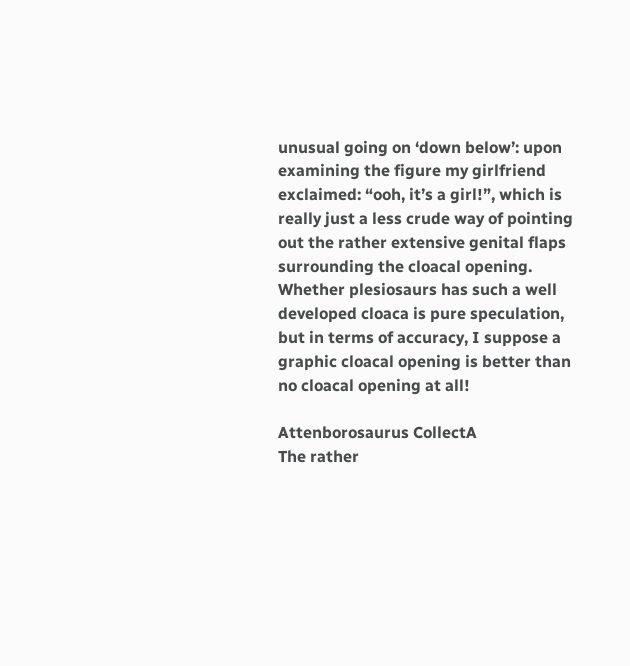unusual going on ‘down below’: upon examining the figure my girlfriend exclaimed: “ooh, it’s a girl!”, which is really just a less crude way of pointing out the rather extensive genital flaps surrounding the cloacal opening. Whether plesiosaurs has such a well developed cloaca is pure speculation, but in terms of accuracy, I suppose a graphic cloacal opening is better than no cloacal opening at all!

Attenborosaurus CollectA
The rather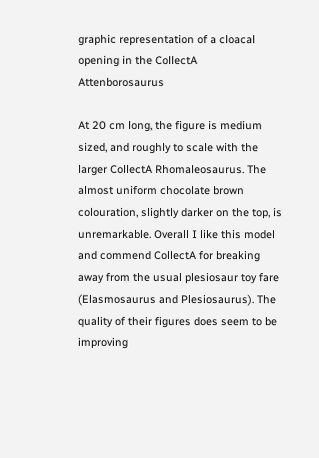graphic representation of a cloacal opening in the CollectA Attenborosaurus

At 20 cm long, the figure is medium sized, and roughly to scale with the larger CollectA Rhomaleosaurus. The almost uniform chocolate brown colouration, slightly darker on the top, is unremarkable. Overall I like this model and commend CollectA for breaking away from the usual plesiosaur toy fare (Elasmosaurus and Plesiosaurus). The quality of their figures does seem to be improving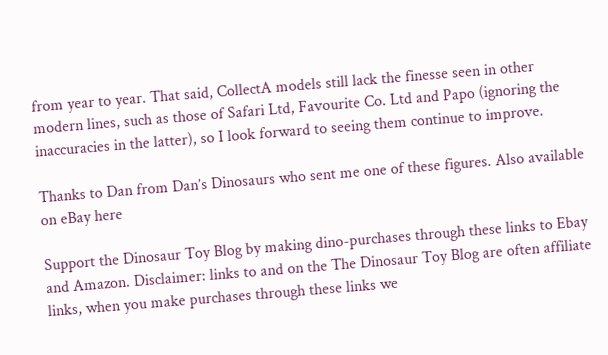from year to year. That said, CollectA models still lack the finesse seen in other modern lines, such as those of Safari Ltd, Favourite Co. Ltd and Papo (ignoring the inaccuracies in the latter), so I look forward to seeing them continue to improve.

Thanks to Dan from Dan’s Dinosaurs who sent me one of these figures. Also available on eBay here

Support the Dinosaur Toy Blog by making dino-purchases through these links to Ebay and Amazon. Disclaimer: links to and on the The Dinosaur Toy Blog are often affiliate links, when you make purchases through these links we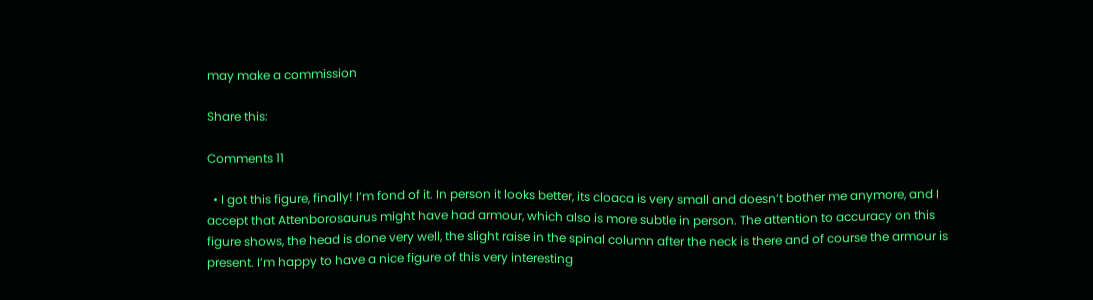may make a commission

Share this:

Comments 11

  • I got this figure, finally! I’m fond of it. In person it looks better, its cloaca is very small and doesn’t bother me anymore, and I accept that Attenborosaurus might have had armour, which also is more subtle in person. The attention to accuracy on this figure shows, the head is done very well, the slight raise in the spinal column after the neck is there and of course the armour is present. I’m happy to have a nice figure of this very interesting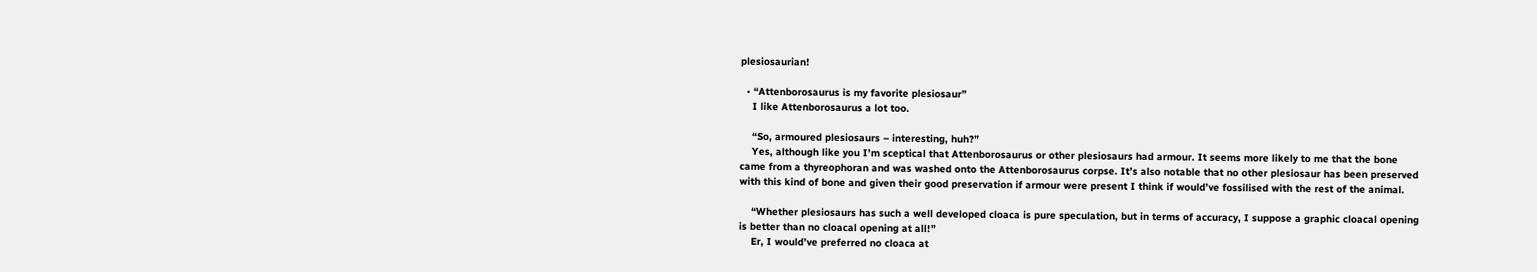plesiosaurian!

  • “Attenborosaurus is my favorite plesiosaur”
    I like Attenborosaurus a lot too.

    “So, armoured plesiosaurs – interesting, huh?”
    Yes, although like you I’m sceptical that Attenborosaurus or other plesiosaurs had armour. It seems more likely to me that the bone came from a thyreophoran and was washed onto the Attenborosaurus corpse. It’s also notable that no other plesiosaur has been preserved with this kind of bone and given their good preservation if armour were present I think if would’ve fossilised with the rest of the animal.

    “Whether plesiosaurs has such a well developed cloaca is pure speculation, but in terms of accuracy, I suppose a graphic cloacal opening is better than no cloacal opening at all!”
    Er, I would’ve preferred no cloaca at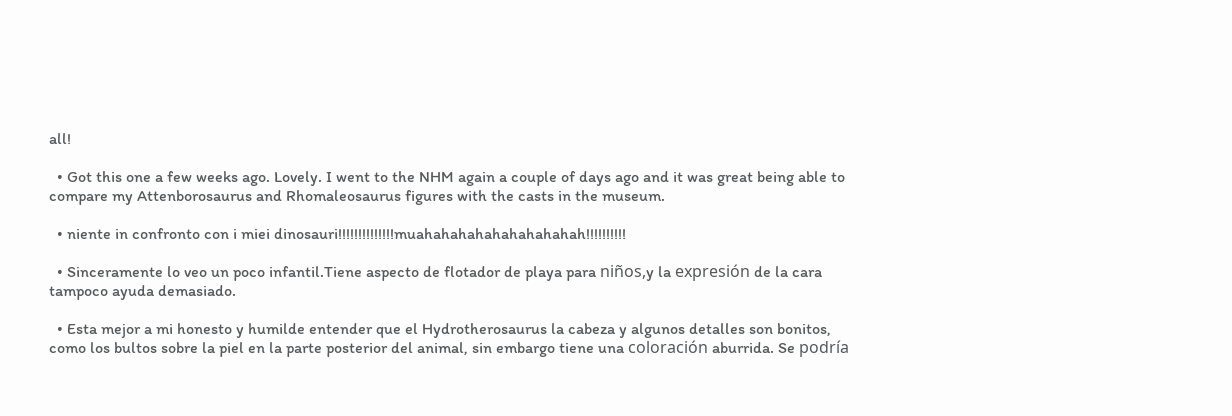all!

  • Got this one a few weeks ago. Lovely. I went to the NHM again a couple of days ago and it was great being able to compare my Attenborosaurus and Rhomaleosaurus figures with the casts in the museum.

  • niente in confronto con i miei dinosauri!!!!!!!!!!!!!!muahahahahahahahahahah!!!!!!!!!!

  • Sinceramente lo veo un poco infantil.Tiene aspecto de flotador de playa para niños,y la expresión de la cara tampoco ayuda demasiado.

  • Esta mejor a mi honesto y humilde entender que el Hydrotherosaurus la cabeza y algunos detalles son bonitos, como los bultos sobre la piel en la parte posterior del animal, sin embargo tiene una coloración aburrida. Se podría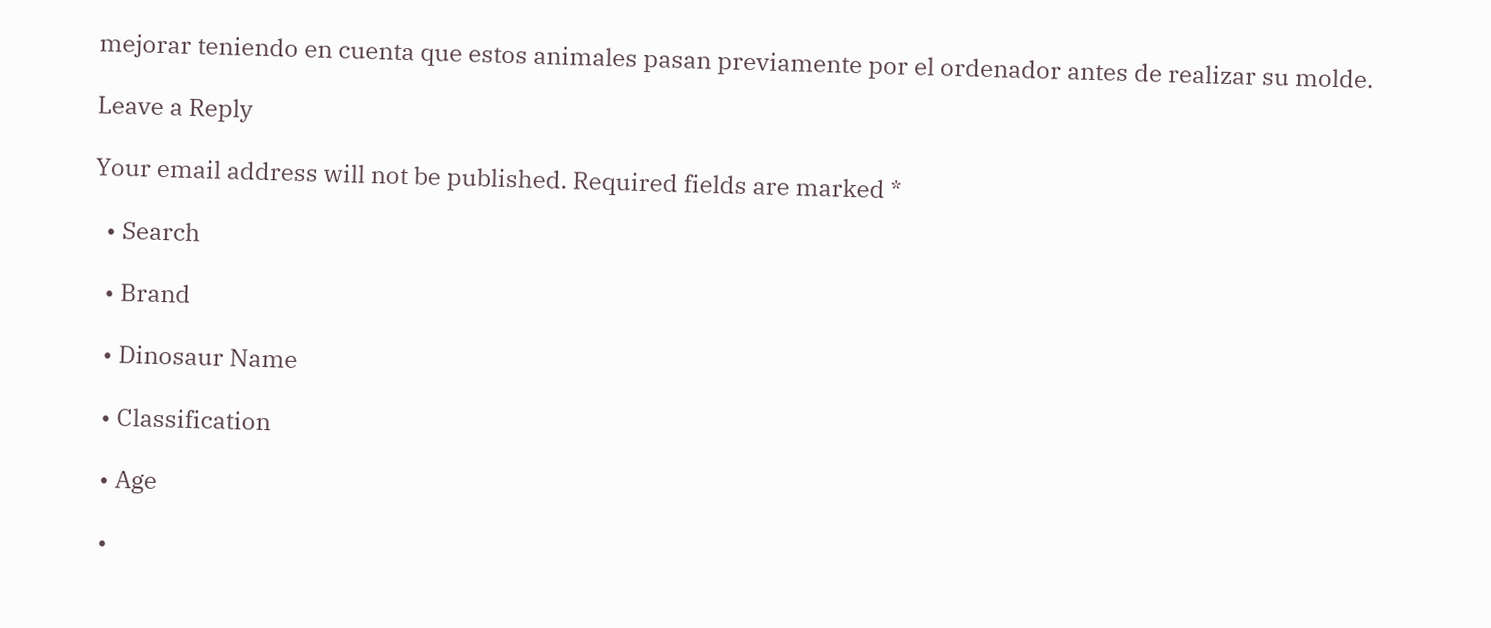mejorar teniendo en cuenta que estos animales pasan previamente por el ordenador antes de realizar su molde.

Leave a Reply

Your email address will not be published. Required fields are marked *

  • Search

  • Brand

  • Dinosaur Name

  • Classification

  • Age

  •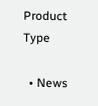Product Type

  • News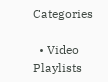Categories

  • Video Playlists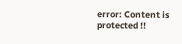error: Content is protected !!